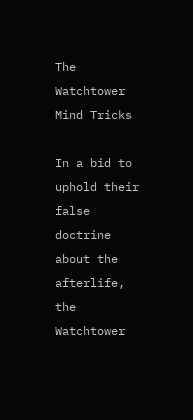The Watchtower Mind Tricks

In a bid to uphold their false doctrine about the afterlife, the Watchtower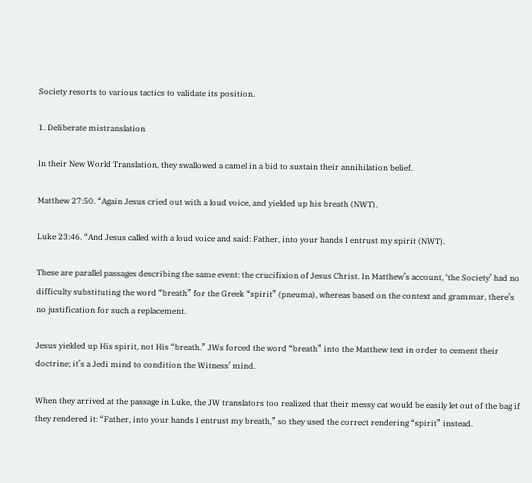Society resorts to various tactics to validate its position.

1. Deliberate mistranslation

In their New World Translation, they swallowed a camel in a bid to sustain their annihilation belief.

Matthew 27:50. “Again Jesus cried out with a loud voice, and yielded up his breath (NWT).

Luke 23:46. “And Jesus called with a loud voice and said: Father, into your hands I entrust my spirit (NWT).

These are parallel passages describing the same event: the crucifixion of Jesus Christ. In Matthew’s account, ‘the Society’ had no difficulty substituting the word “breath” for the Greek “spirit” (pneuma), whereas based on the context and grammar, there’s no justification for such a replacement.

Jesus yielded up His spirit, not His “breath.” JWs forced the word “breath” into the Matthew text in order to cement their doctrine; it’s a Jedi mind to condition the Witness’ mind.

When they arrived at the passage in Luke, the JW translators too realized that their messy cat would be easily let out of the bag if they rendered it: “Father, into your hands I entrust my breath,” so they used the correct rendering “spirit” instead.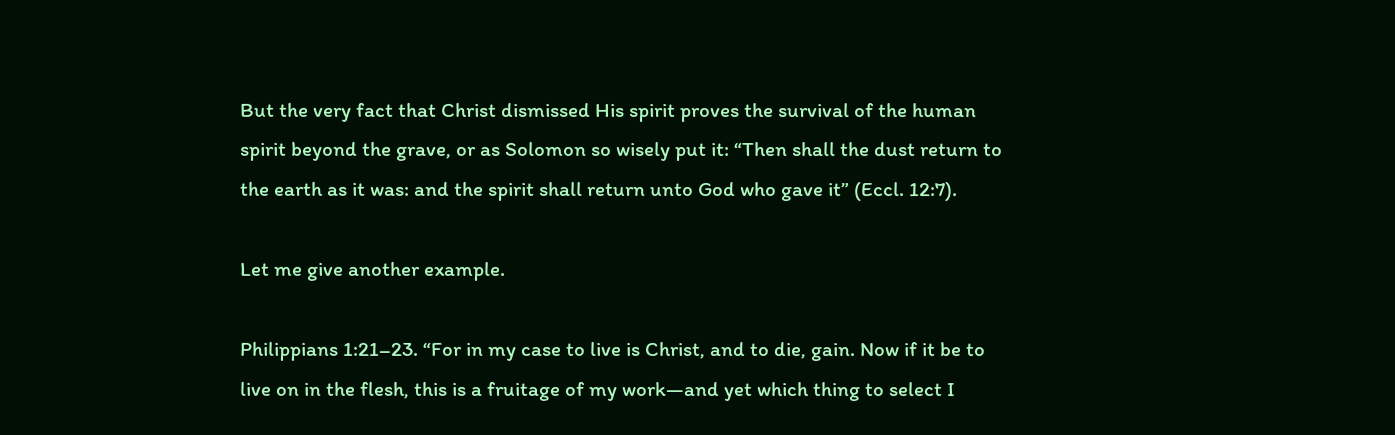But the very fact that Christ dismissed His spirit proves the survival of the human spirit beyond the grave, or as Solomon so wisely put it: “Then shall the dust return to the earth as it was: and the spirit shall return unto God who gave it” (Eccl. 12:7).

Let me give another example.

Philippians 1:21–23. “For in my case to live is Christ, and to die, gain. Now if it be to live on in the flesh, this is a fruitage of my work—and yet which thing to select I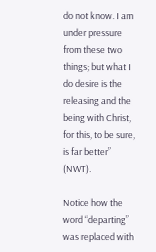do not know. I am under pressure from these two things; but what I do desire is the releasing and the being with Christ, for this, to be sure, is far better” (NWT).

Notice how the word “departing” was replaced with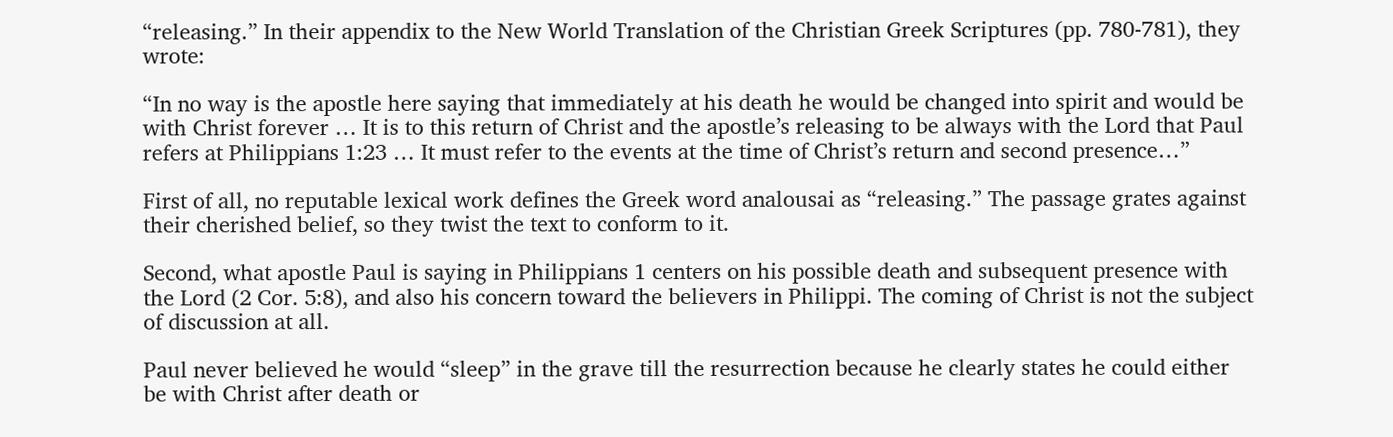“releasing.” In their appendix to the New World Translation of the Christian Greek Scriptures (pp. 780-781), they wrote:

“In no way is the apostle here saying that immediately at his death he would be changed into spirit and would be with Christ forever … It is to this return of Christ and the apostle’s releasing to be always with the Lord that Paul refers at Philippians 1:23 … It must refer to the events at the time of Christ’s return and second presence…”

First of all, no reputable lexical work defines the Greek word analousai as “releasing.” The passage grates against their cherished belief, so they twist the text to conform to it.

Second, what apostle Paul is saying in Philippians 1 centers on his possible death and subsequent presence with the Lord (2 Cor. 5:8), and also his concern toward the believers in Philippi. The coming of Christ is not the subject of discussion at all.

Paul never believed he would “sleep” in the grave till the resurrection because he clearly states he could either be with Christ after death or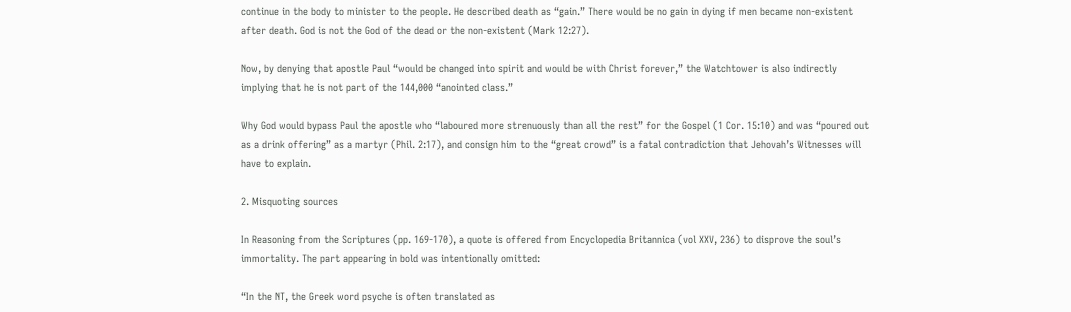continue in the body to minister to the people. He described death as “gain.” There would be no gain in dying if men became non-existent after death. God is not the God of the dead or the non-existent (Mark 12:27).

Now, by denying that apostle Paul “would be changed into spirit and would be with Christ forever,” the Watchtower is also indirectly implying that he is not part of the 144,000 “anointed class.”

Why God would bypass Paul the apostle who “laboured more strenuously than all the rest” for the Gospel (1 Cor. 15:10) and was “poured out as a drink offering” as a martyr (Phil. 2:17), and consign him to the “great crowd” is a fatal contradiction that Jehovah’s Witnesses will have to explain.

2. Misquoting sources

In Reasoning from the Scriptures (pp. 169-170), a quote is offered from Encyclopedia Britannica (vol XXV, 236) to disprove the soul’s immortality. The part appearing in bold was intentionally omitted:

“In the NT, the Greek word psyche is often translated as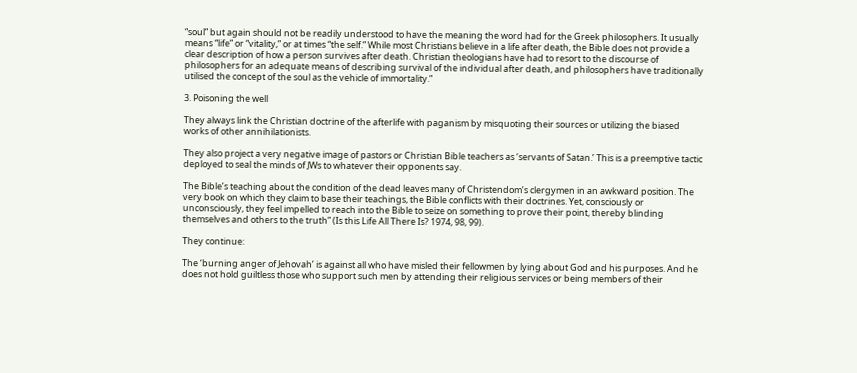“soul” but again should not be readily understood to have the meaning the word had for the Greek philosophers. It usually means “life” or “vitality,” or at times “the self.” While most Christians believe in a life after death, the Bible does not provide a clear description of how a person survives after death. Christian theologians have had to resort to the discourse of philosophers for an adequate means of describing survival of the individual after death, and philosophers have traditionally utilised the concept of the soul as the vehicle of immortality.”

3. Poisoning the well

They always link the Christian doctrine of the afterlife with paganism by misquoting their sources or utilizing the biased works of other annihilationists.

They also project a very negative image of pastors or Christian Bible teachers as ‘servants of Satan.’ This is a preemptive tactic deployed to seal the minds of JWs to whatever their opponents say.

The Bible’s teaching about the condition of the dead leaves many of Christendom’s clergymen in an awkward position. The very book on which they claim to base their teachings, the Bible conflicts with their doctrines. Yet, consciously or unconsciously, they feel impelled to reach into the Bible to seize on something to prove their point, thereby blinding themselves and others to the truth” (Is this Life All There Is? 1974, 98, 99).

They continue:

The ‘burning anger of Jehovah’ is against all who have misled their fellowmen by lying about God and his purposes. And he does not hold guiltless those who support such men by attending their religious services or being members of their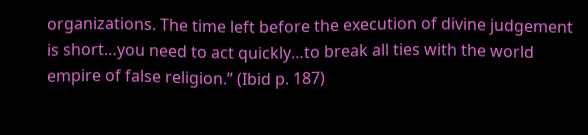organizations. The time left before the execution of divine judgement is short…you need to act quickly…to break all ties with the world empire of false religion.” (Ibid p. 187)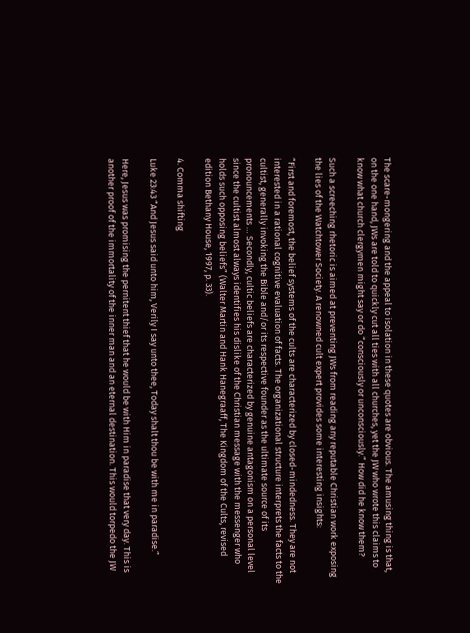The scare-mongering and the appeal to isolation in these quotes are obvious. The amusing thing is that, on the one hand, JWs are told to quickly cut all ties with all churches, yet the JW who wrote this claims to know what church clergymen might say or do “consciously or unconsciously.” How did he know them?

Such a screeching rhetoric is aimed at preventing JWs from reading any reputable Christian work exposing the lies of the Watchtower Society. A renowned cult expert provides some interesting insights:

“First and foremost, the belief systems of the cults are characterized by closed-mindedness. They are not interested in a rational cognitive evaluation of facts. The organizational structure interprets the facts to the cultist, generally invoking the Bible and/or its respective founder as the ultimate source of its pronouncements … Secondly, cultic beliefs are characterized by genuine antagonism on a personal level since the cultist almost always identifies his dislike of the Christian message with the messenger who holds such opposing beliefs” (Walter Martin and Hank Hanegraaff, The Kingdom of the Cults, revised edition Bethany House, 1997, p. 33).

4. Comma shifting

Luke 23:43 “And Jesus said unto him, Verily I say unto thee, Today shalt thou be with me in paradise.”

Here, Jesus was promising the pernitent thief that he would be with Him in paradise that very day. This is another proof of the immortality of the inner man and an eternal destination. This would torpedo the JW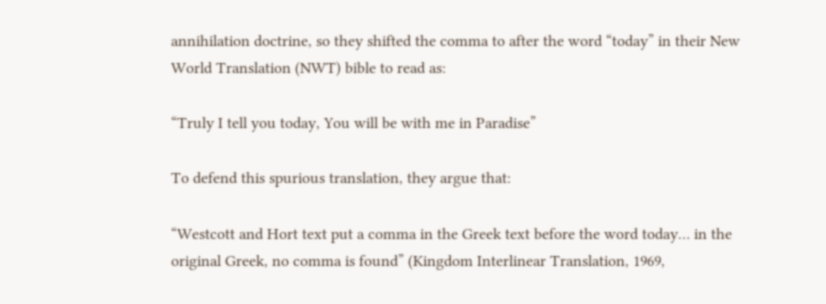annihilation doctrine, so they shifted the comma to after the word “today” in their New World Translation (NWT) bible to read as:

“Truly I tell you today, You will be with me in Paradise”

To defend this spurious translation, they argue that:

“Westcott and Hort text put a comma in the Greek text before the word today… in the original Greek, no comma is found” (Kingdom Interlinear Translation, 1969,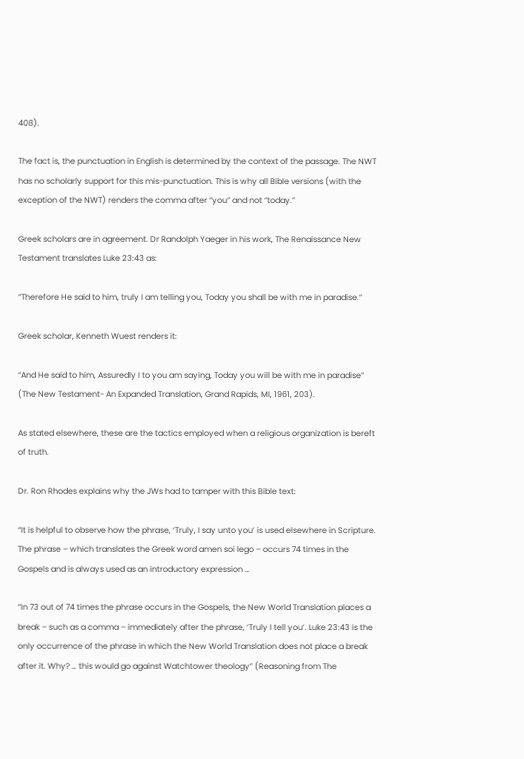408).

The fact is, the punctuation in English is determined by the context of the passage. The NWT has no scholarly support for this mis-punctuation. This is why all Bible versions (with the exception of the NWT) renders the comma after “you” and not “today.”

Greek scholars are in agreement. Dr Randolph Yaeger in his work, The Renaissance New Testament translates Luke 23:43 as:

“Therefore He said to him, truly I am telling you, Today you shall be with me in paradise.”

Greek scholar, Kenneth Wuest renders it:

“And He said to him, Assuredly I to you am saying, Today you will be with me in paradise” (The New Testament- An Expanded Translation, Grand Rapids, MI, 1961, 203).

As stated elsewhere, these are the tactics employed when a religious organization is bereft of truth.

Dr. Ron Rhodes explains why the JWs had to tamper with this Bible text:

“It is helpful to observe how the phrase, ‘Truly, I say unto you’ is used elsewhere in Scripture. The phrase – which translates the Greek word amen soi lego – occurs 74 times in the Gospels and is always used as an introductory expression …

“In 73 out of 74 times the phrase occurs in the Gospels, the New World Translation places a break – such as a comma – immediately after the phrase, ‘Truly I tell you’. Luke 23:43 is the only occurrence of the phrase in which the New World Translation does not place a break after it. Why? … this would go against Watchtower theology” (Reasoning from The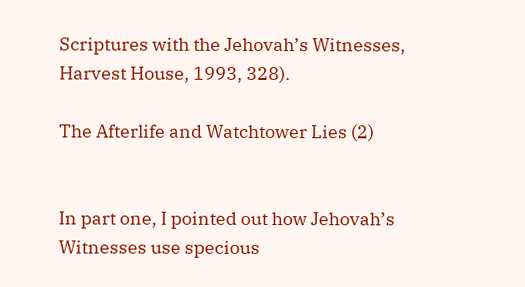Scriptures with the Jehovah’s Witnesses, Harvest House, 1993, 328).

The Afterlife and Watchtower Lies (2)


In part one, I pointed out how Jehovah’s Witnesses use specious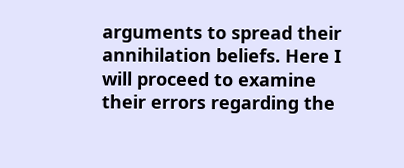arguments to spread their annihilation beliefs. Here I will proceed to examine their errors regarding the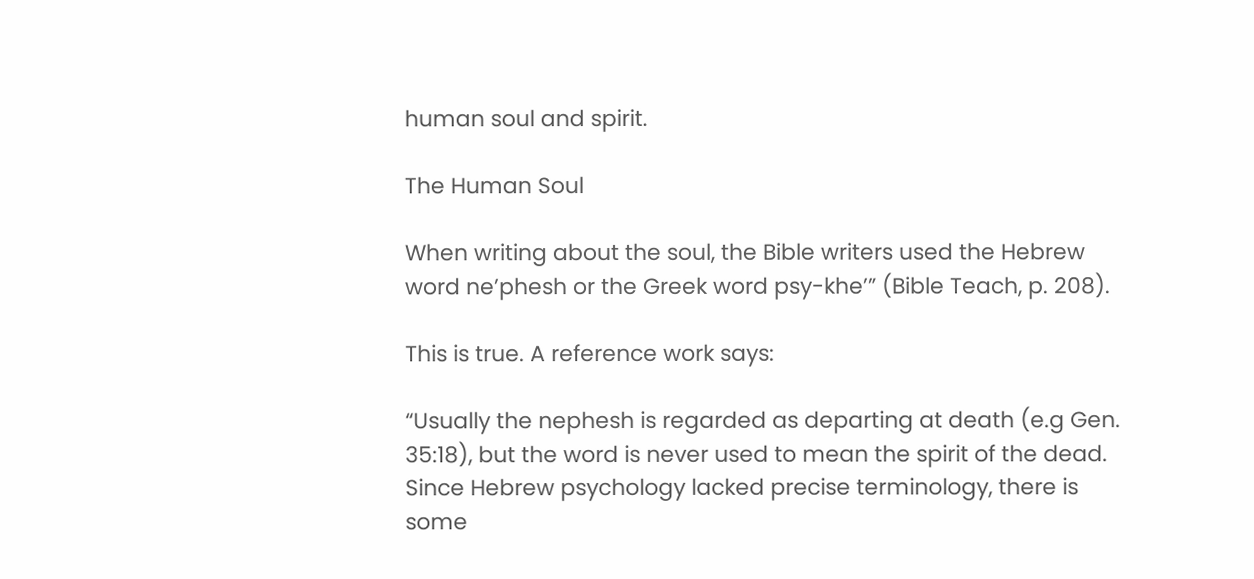human soul and spirit.

The Human Soul

When writing about the soul, the Bible writers used the Hebrew word ne’phesh or the Greek word psy-khe’” (Bible Teach, p. 208).

This is true. A reference work says:

“Usually the nephesh is regarded as departing at death (e.g Gen. 35:18), but the word is never used to mean the spirit of the dead. Since Hebrew psychology lacked precise terminology, there is some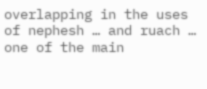overlapping in the uses of nephesh … and ruach … one of the main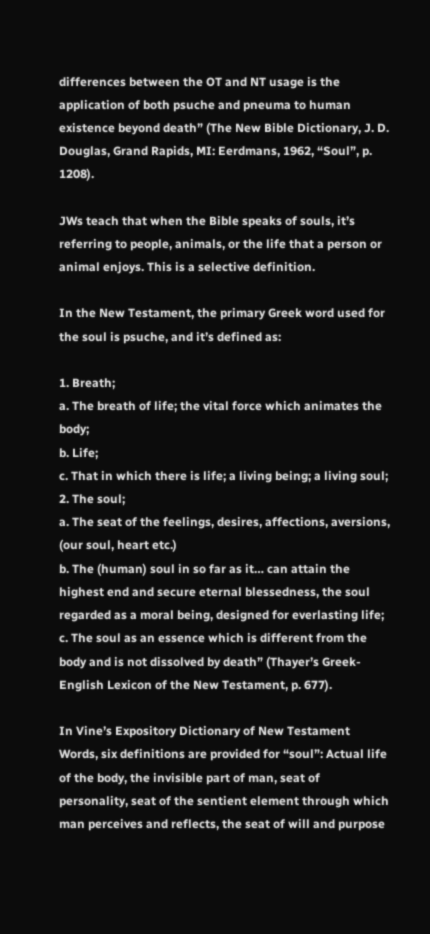differences between the OT and NT usage is the application of both psuche and pneuma to human existence beyond death” (The New Bible Dictionary, J. D. Douglas, Grand Rapids, MI: Eerdmans, 1962, “Soul”, p. 1208).

JWs teach that when the Bible speaks of souls, it’s referring to people, animals, or the life that a person or animal enjoys. This is a selective definition.

In the New Testament, the primary Greek word used for the soul is psuche, and it’s defined as:

1. Breath;
a. The breath of life; the vital force which animates the body;
b. Life;
c. That in which there is life; a living being; a living soul;
2. The soul;
a. The seat of the feelings, desires, affections, aversions, (our soul, heart etc.)
b. The (human) soul in so far as it… can attain the highest end and secure eternal blessedness, the soul regarded as a moral being, designed for everlasting life;
c. The soul as an essence which is different from the body and is not dissolved by death” (Thayer’s Greek- English Lexicon of the New Testament, p. 677).

In Vine’s Expository Dictionary of New Testament Words, six definitions are provided for “soul”: Actual life of the body, the invisible part of man, seat of personality, seat of the sentient element through which man perceives and reflects, the seat of will and purpose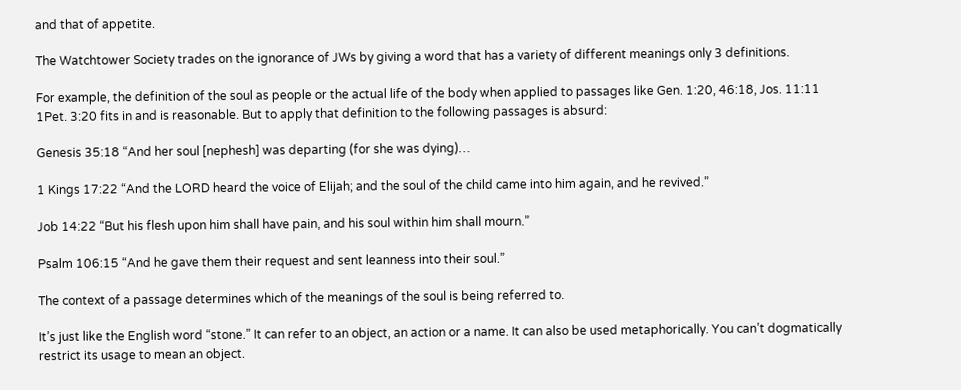and that of appetite.

The Watchtower Society trades on the ignorance of JWs by giving a word that has a variety of different meanings only 3 definitions.

For example, the definition of the soul as people or the actual life of the body when applied to passages like Gen. 1:20, 46:18, Jos. 11:11 1Pet. 3:20 fits in and is reasonable. But to apply that definition to the following passages is absurd:

Genesis 35:18 “And her soul [nephesh] was departing (for she was dying)…

1 Kings 17:22 “And the LORD heard the voice of Elijah; and the soul of the child came into him again, and he revived.”

Job 14:22 “But his flesh upon him shall have pain, and his soul within him shall mourn.”

Psalm 106:15 “And he gave them their request and sent leanness into their soul.”

The context of a passage determines which of the meanings of the soul is being referred to.

It’s just like the English word “stone.” It can refer to an object, an action or a name. It can also be used metaphorically. You can’t dogmatically restrict its usage to mean an object.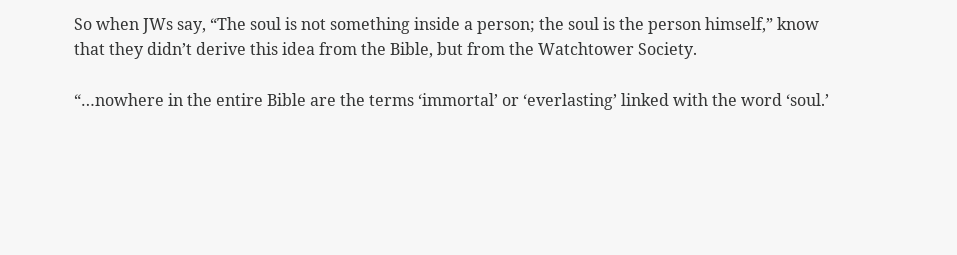So when JWs say, “The soul is not something inside a person; the soul is the person himself,” know that they didn’t derive this idea from the Bible, but from the Watchtower Society.

“…nowhere in the entire Bible are the terms ‘immortal’ or ‘everlasting’ linked with the word ‘soul.’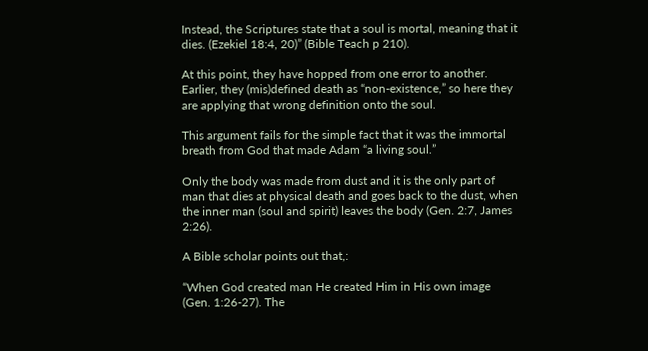Instead, the Scriptures state that a soul is mortal, meaning that it dies. (Ezekiel 18:4, 20)” (Bible Teach p 210).

At this point, they have hopped from one error to another. Earlier, they (mis)defined death as “non-existence,” so here they are applying that wrong definition onto the soul.

This argument fails for the simple fact that it was the immortal breath from God that made Adam “a living soul.”

Only the body was made from dust and it is the only part of man that dies at physical death and goes back to the dust, when the inner man (soul and spirit) leaves the body (Gen. 2:7, James 2:26).

A Bible scholar points out that,:

“When God created man He created Him in His own image (Gen. 1:26-27). The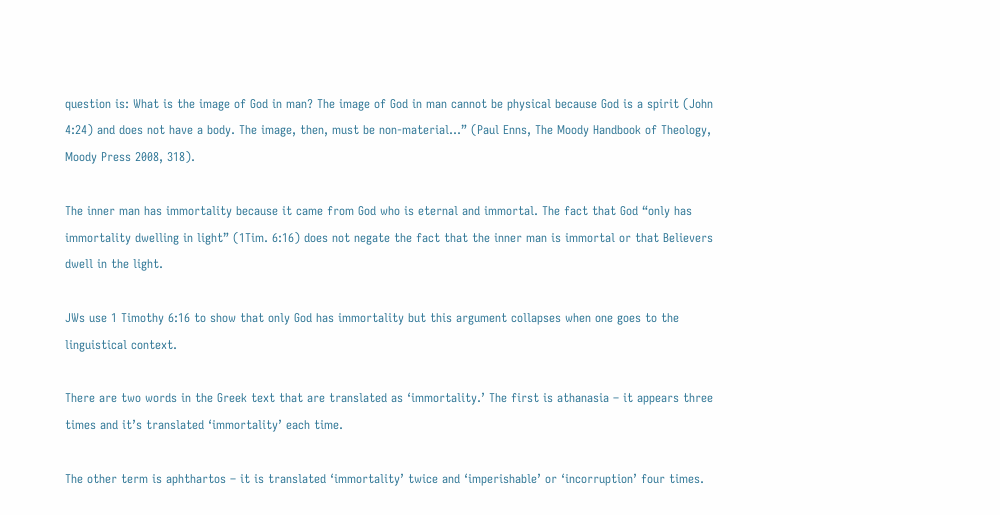question is: What is the image of God in man? The image of God in man cannot be physical because God is a spirit (John 4:24) and does not have a body. The image, then, must be non-material…” (Paul Enns, The Moody Handbook of Theology, Moody Press 2008, 318).

The inner man has immortality because it came from God who is eternal and immortal. The fact that God “only has immortality dwelling in light” (1Tim. 6:16) does not negate the fact that the inner man is immortal or that Believers dwell in the light.

JWs use 1 Timothy 6:16 to show that only God has immortality but this argument collapses when one goes to the linguistical context.

There are two words in the Greek text that are translated as ‘immortality.’ The first is athanasia – it appears three times and it’s translated ‘immortality’ each time.

The other term is aphthartos – it is translated ‘immortality’ twice and ‘imperishable’ or ‘incorruption’ four times.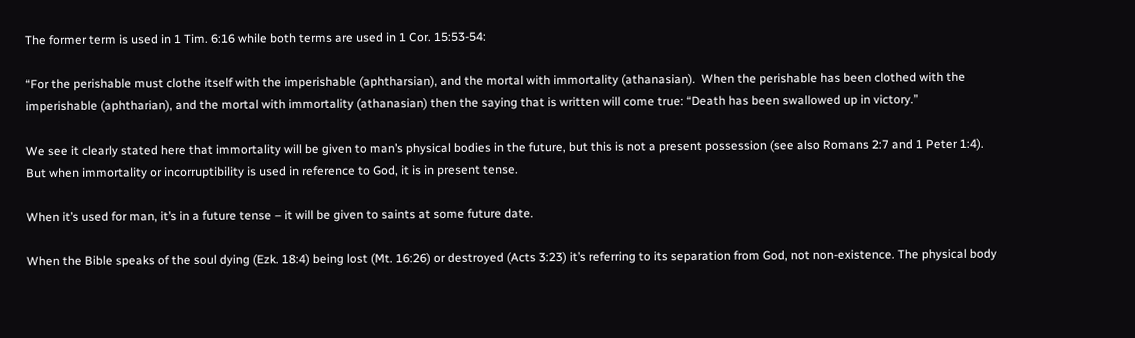The former term is used in 1 Tim. 6:16 while both terms are used in 1 Cor. 15:53-54:

“For the perishable must clothe itself with the imperishable (aphtharsian), and the mortal with immortality (athanasian).  When the perishable has been clothed with the imperishable (aphtharian), and the mortal with immortality (athanasian) then the saying that is written will come true: “Death has been swallowed up in victory.”

We see it clearly stated here that immortality will be given to man’s physical bodies in the future, but this is not a present possession (see also Romans 2:7 and 1 Peter 1:4). But when immortality or incorruptibility is used in reference to God, it is in present tense.

When it’s used for man, it’s in a future tense – it will be given to saints at some future date.

When the Bible speaks of the soul dying (Ezk. 18:4) being lost (Mt. 16:26) or destroyed (Acts 3:23) it’s referring to its separation from God, not non-existence. The physical body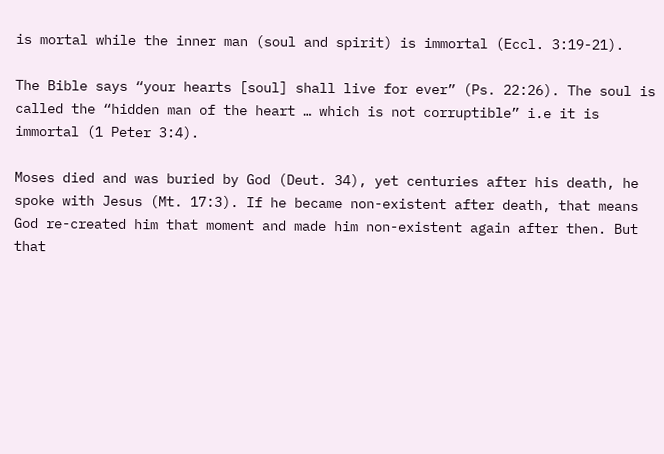is mortal while the inner man (soul and spirit) is immortal (Eccl. 3:19-21).

The Bible says “your hearts [soul] shall live for ever” (Ps. 22:26). The soul is called the “hidden man of the heart … which is not corruptible” i.e it is immortal (1 Peter 3:4).

Moses died and was buried by God (Deut. 34), yet centuries after his death, he spoke with Jesus (Mt. 17:3). If he became non-existent after death, that means God re-created him that moment and made him non-existent again after then. But that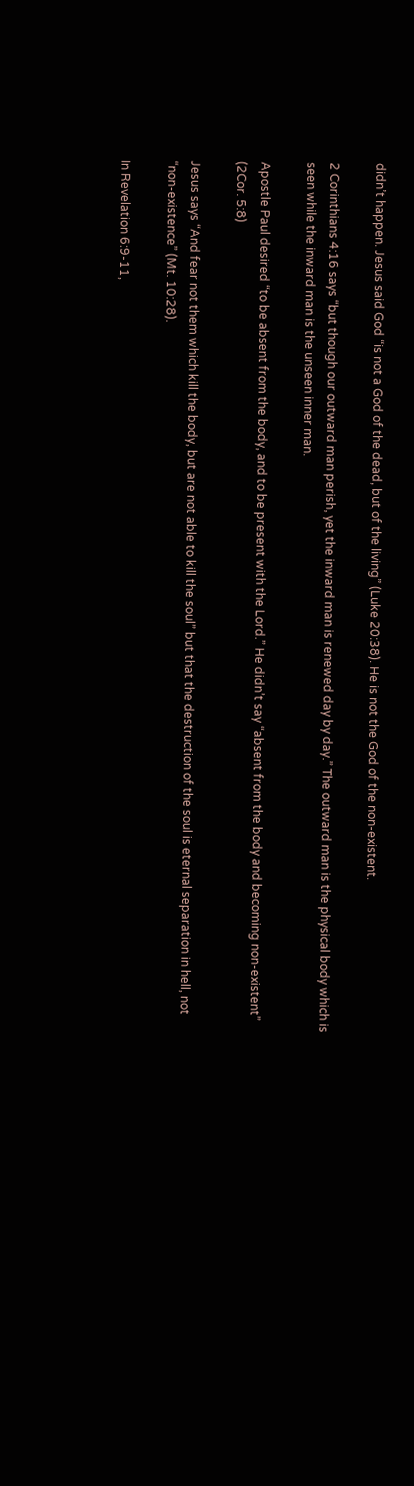didn’t happen. Jesus said God “is not a God of the dead, but of the living” (Luke 20:38). He is not the God of the non-existent.

2 Corinthians 4:16 says “but though our outward man perish, yet the inward man is renewed day by day.” The outward man is the physical body which is seen while the inward man is the unseen inner man.

Apostle Paul desired “to be absent from the body, and to be present with the Lord.” He didn’t say “absent from the body and becoming non-existent” (2Cor. 5:8)

Jesus says “And fear not them which kill the body, but are not able to kill the soul” but that the destruction of the soul is eternal separation in hell, not “non-existence” (Mt. 10:28).

In Revelation 6:9-11,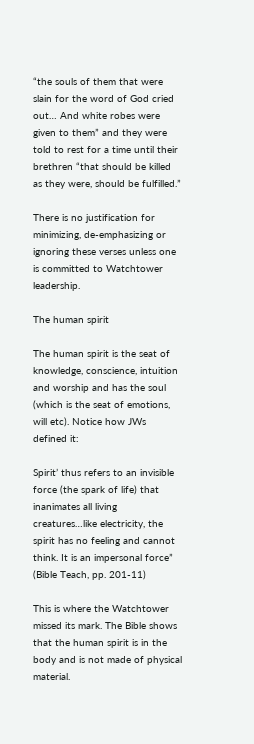“the souls of them that were slain for the word of God cried out… And white robes were given to them” and they were  told to rest for a time until their brethren “that should be killed as they were, should be fulfilled.”

There is no justification for minimizing, de-emphasizing or ignoring these verses unless one is committed to Watchtower leadership.

The human spirit

The human spirit is the seat of knowledge, conscience, intuition and worship and has the soul (which is the seat of emotions, will etc). Notice how JWs defined it:

Spirit’ thus refers to an invisible force (the spark of life) that inanimates all living creatures…like electricity, the spirit has no feeling and cannot think. It is an impersonal force” (Bible Teach, pp. 201-11)

This is where the Watchtower missed its mark. The Bible shows that the human spirit is in the body and is not made of physical material.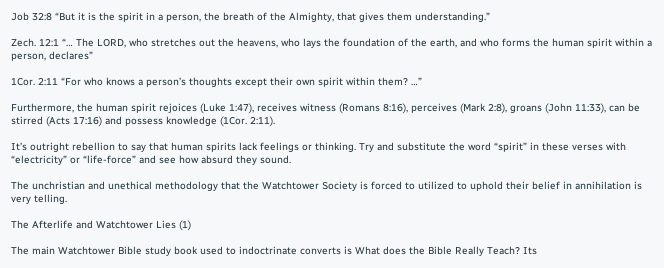Job 32:8 “But it is the spirit in a person, the breath of the Almighty, that gives them understanding.”

Zech. 12:1 “… The LORD, who stretches out the heavens, who lays the foundation of the earth, and who forms the human spirit within a person, declares”

1Cor. 2:11 “For who knows a person’s thoughts except their own spirit within them? …”

Furthermore, the human spirit rejoices (Luke 1:47), receives witness (Romans 8:16), perceives (Mark 2:8), groans (John 11:33), can be stirred (Acts 17:16) and possess knowledge (1Cor. 2:11).

It’s outright rebellion to say that human spirits lack feelings or thinking. Try and substitute the word “spirit” in these verses with “electricity” or “life-force” and see how absurd they sound.

The unchristian and unethical methodology that the Watchtower Society is forced to utilized to uphold their belief in annihilation is very telling.

The Afterlife and Watchtower Lies (1)

The main Watchtower Bible study book used to indoctrinate converts is What does the Bible Really Teach? Its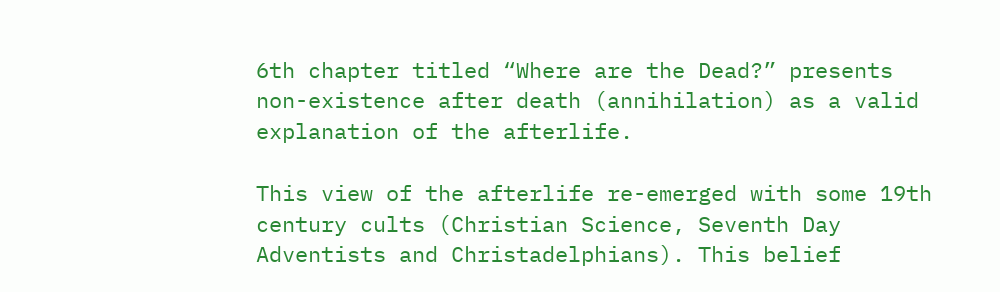6th chapter titled “Where are the Dead?” presents non-existence after death (annihilation) as a valid explanation of the afterlife.

This view of the afterlife re-emerged with some 19th century cults (Christian Science, Seventh Day Adventists and Christadelphians). This belief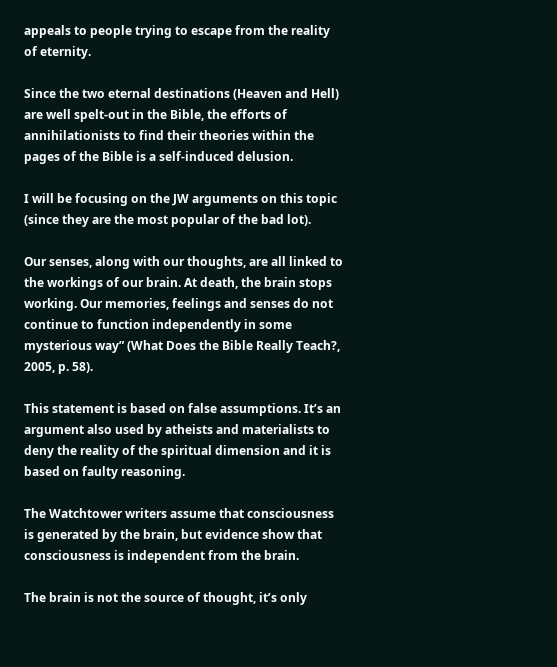appeals to people trying to escape from the reality of eternity.

Since the two eternal destinations (Heaven and Hell) are well spelt-out in the Bible, the efforts of annihilationists to find their theories within the pages of the Bible is a self-induced delusion.

I will be focusing on the JW arguments on this topic (since they are the most popular of the bad lot).

Our senses, along with our thoughts, are all linked to the workings of our brain. At death, the brain stops working. Our memories, feelings and senses do not continue to function independently in some mysterious way” (What Does the Bible Really Teach?, 2005, p. 58).

This statement is based on false assumptions. It’s an argument also used by atheists and materialists to deny the reality of the spiritual dimension and it is based on faulty reasoning.

The Watchtower writers assume that consciousness is generated by the brain, but evidence show that consciousness is independent from the brain.

The brain is not the source of thought, it’s only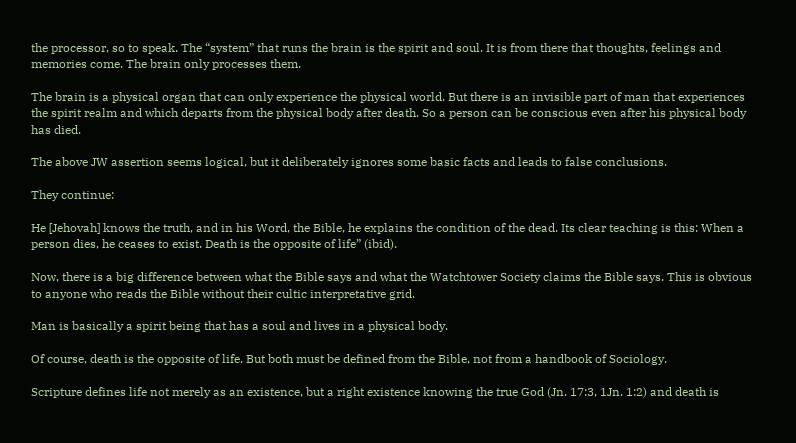the processor, so to speak. The “system” that runs the brain is the spirit and soul. It is from there that thoughts, feelings and memories come. The brain only processes them.

The brain is a physical organ that can only experience the physical world. But there is an invisible part of man that experiences the spirit realm and which departs from the physical body after death. So a person can be conscious even after his physical body has died.

The above JW assertion seems logical, but it deliberately ignores some basic facts and leads to false conclusions.

They continue:

He [Jehovah] knows the truth, and in his Word, the Bible, he explains the condition of the dead. Its clear teaching is this: When a person dies, he ceases to exist. Death is the opposite of life” (ibid).

Now, there is a big difference between what the Bible says and what the Watchtower Society claims the Bible says. This is obvious to anyone who reads the Bible without their cultic interpretative grid.

Man is basically a spirit being that has a soul and lives in a physical body.

Of course, death is the opposite of life. But both must be defined from the Bible, not from a handbook of Sociology.

Scripture defines life not merely as an existence, but a right existence knowing the true God (Jn. 17:3, 1Jn. 1:2) and death is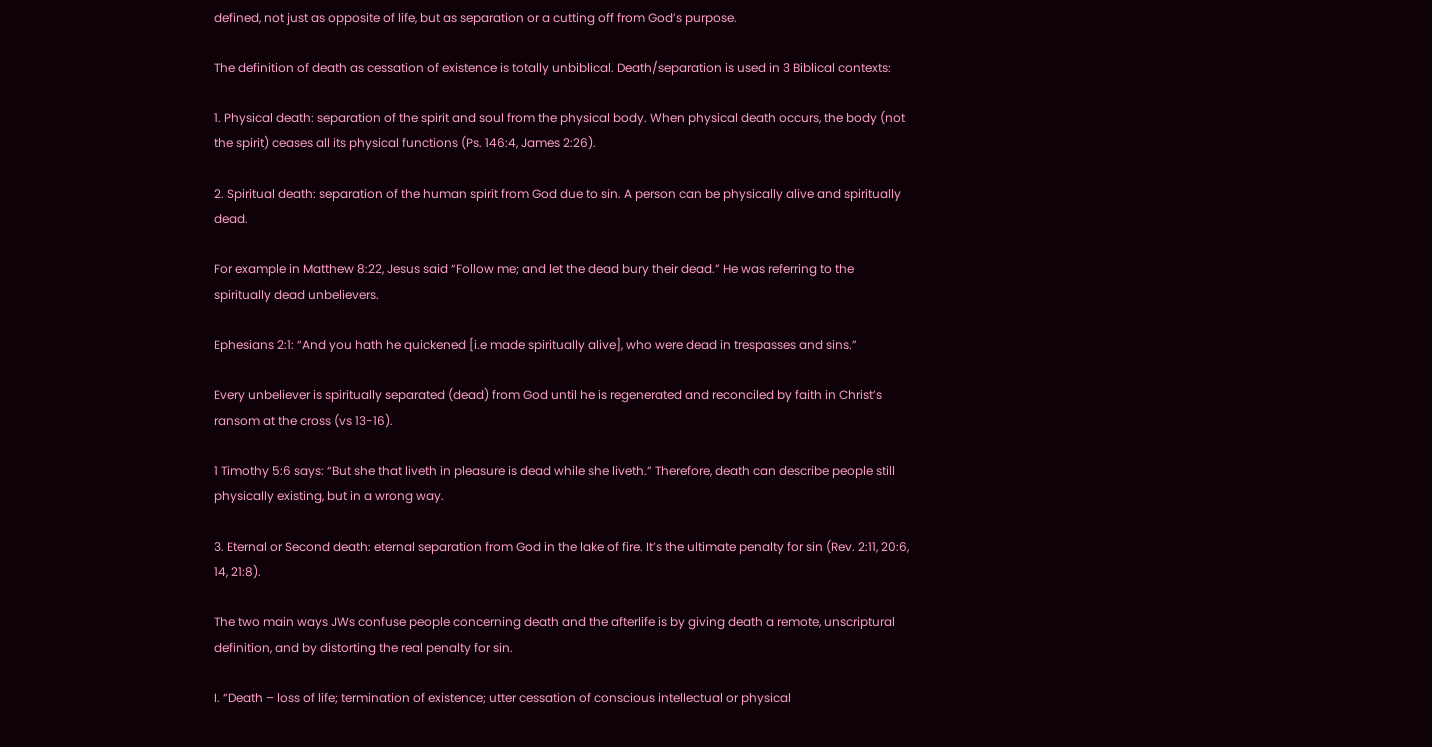defined, not just as opposite of life, but as separation or a cutting off from God’s purpose.

The definition of death as cessation of existence is totally unbiblical. Death/separation is used in 3 Biblical contexts:

1. Physical death: separation of the spirit and soul from the physical body. When physical death occurs, the body (not the spirit) ceases all its physical functions (Ps. 146:4, James 2:26).

2. Spiritual death: separation of the human spirit from God due to sin. A person can be physically alive and spiritually dead.

For example in Matthew 8:22, Jesus said “Follow me; and let the dead bury their dead.” He was referring to the spiritually dead unbelievers.

Ephesians 2:1: “And you hath he quickened [i.e made spiritually alive], who were dead in trespasses and sins.”

Every unbeliever is spiritually separated (dead) from God until he is regenerated and reconciled by faith in Christ’s ransom at the cross (vs 13-16).

1 Timothy 5:6 says: “But she that liveth in pleasure is dead while she liveth.” Therefore, death can describe people still physically existing, but in a wrong way.

3. Eternal or Second death: eternal separation from God in the lake of fire. It’s the ultimate penalty for sin (Rev. 2:11, 20:6, 14, 21:8).

The two main ways JWs confuse people concerning death and the afterlife is by giving death a remote, unscriptural definition, and by distorting the real penalty for sin.

I. “Death – loss of life; termination of existence; utter cessation of conscious intellectual or physical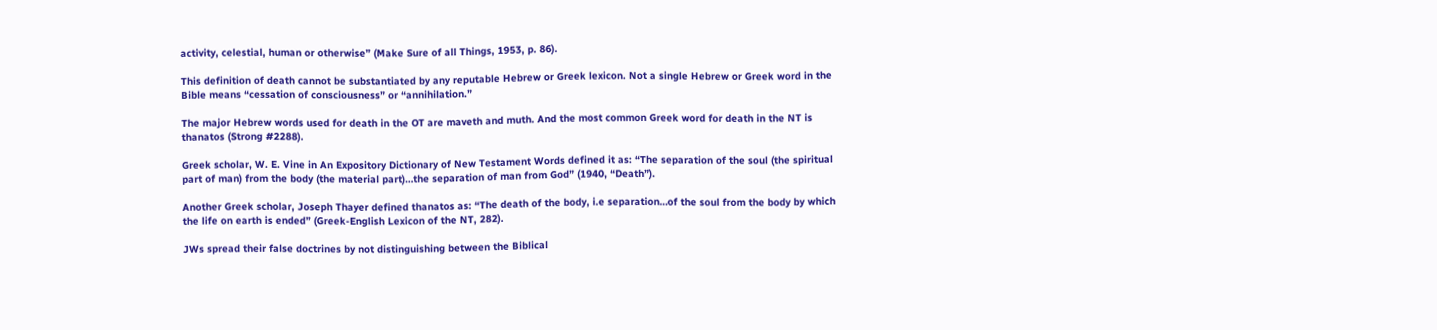activity, celestial, human or otherwise” (Make Sure of all Things, 1953, p. 86).

This definition of death cannot be substantiated by any reputable Hebrew or Greek lexicon. Not a single Hebrew or Greek word in the Bible means “cessation of consciousness” or “annihilation.”

The major Hebrew words used for death in the OT are maveth and muth. And the most common Greek word for death in the NT is thanatos (Strong #2288).

Greek scholar, W. E. Vine in An Expository Dictionary of New Testament Words defined it as: “The separation of the soul (the spiritual part of man) from the body (the material part)…the separation of man from God” (1940, “Death”).

Another Greek scholar, Joseph Thayer defined thanatos as: “The death of the body, i.e separation…of the soul from the body by which the life on earth is ended” (Greek-English Lexicon of the NT, 282).

JWs spread their false doctrines by not distinguishing between the Biblical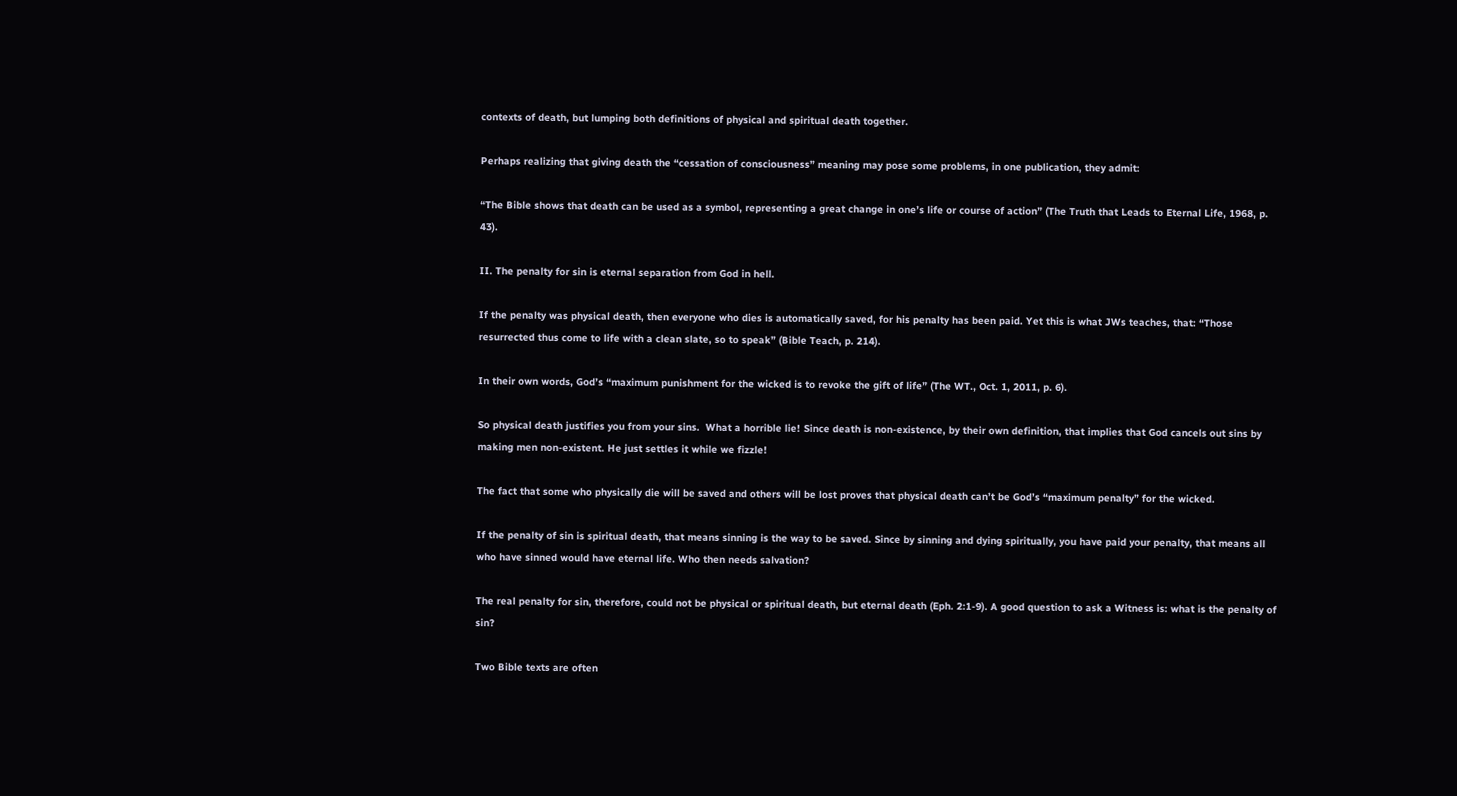contexts of death, but lumping both definitions of physical and spiritual death together.

Perhaps realizing that giving death the “cessation of consciousness” meaning may pose some problems, in one publication, they admit:

“The Bible shows that death can be used as a symbol, representing a great change in one’s life or course of action” (The Truth that Leads to Eternal Life, 1968, p. 43).

II. The penalty for sin is eternal separation from God in hell.

If the penalty was physical death, then everyone who dies is automatically saved, for his penalty has been paid. Yet this is what JWs teaches, that: “Those resurrected thus come to life with a clean slate, so to speak” (Bible Teach, p. 214).

In their own words, God’s “maximum punishment for the wicked is to revoke the gift of life” (The WT., Oct. 1, 2011, p. 6).

So physical death justifies you from your sins.  What a horrible lie! Since death is non-existence, by their own definition, that implies that God cancels out sins by making men non-existent. He just settles it while we fizzle!

The fact that some who physically die will be saved and others will be lost proves that physical death can’t be God’s “maximum penalty” for the wicked.

If the penalty of sin is spiritual death, that means sinning is the way to be saved. Since by sinning and dying spiritually, you have paid your penalty, that means all who have sinned would have eternal life. Who then needs salvation?

The real penalty for sin, therefore, could not be physical or spiritual death, but eternal death (Eph. 2:1-9). A good question to ask a Witness is: what is the penalty of sin?

Two Bible texts are often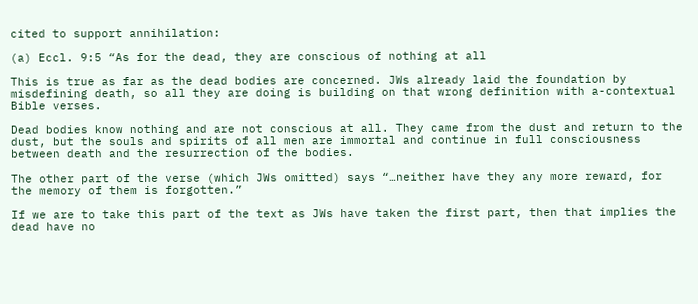cited to support annihilation:

(a) Eccl. 9:5 “As for the dead, they are conscious of nothing at all

This is true as far as the dead bodies are concerned. JWs already laid the foundation by misdefining death, so all they are doing is building on that wrong definition with a-contextual Bible verses.

Dead bodies know nothing and are not conscious at all. They came from the dust and return to the dust, but the souls and spirits of all men are immortal and continue in full consciousness between death and the resurrection of the bodies.

The other part of the verse (which JWs omitted) says “…neither have they any more reward, for the memory of them is forgotten.”

If we are to take this part of the text as JWs have taken the first part, then that implies the dead have no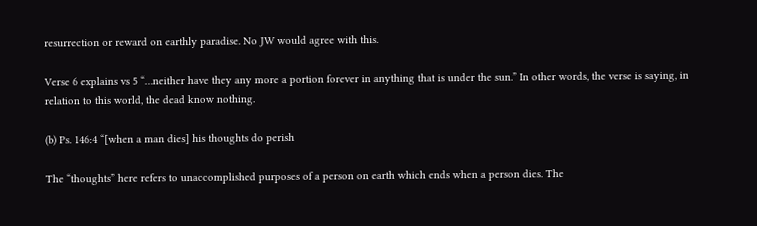resurrection or reward on earthly paradise. No JW would agree with this.

Verse 6 explains vs 5 “…neither have they any more a portion forever in anything that is under the sun.” In other words, the verse is saying, in relation to this world, the dead know nothing.

(b) Ps. 146:4 “[when a man dies] his thoughts do perish

The “thoughts” here refers to unaccomplished purposes of a person on earth which ends when a person dies. The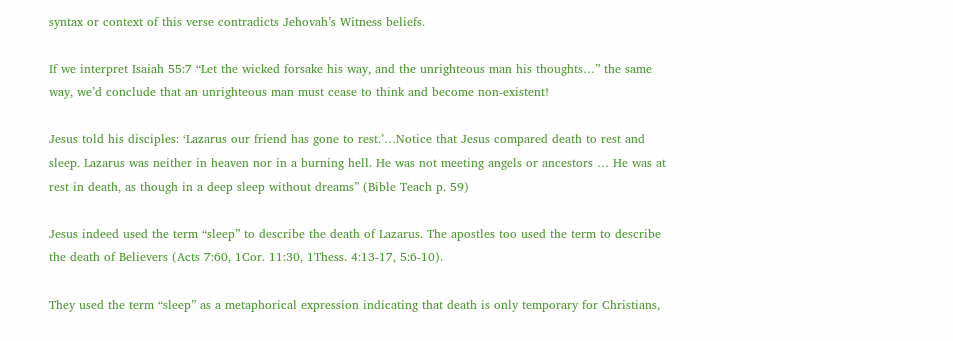syntax or context of this verse contradicts Jehovah’s Witness beliefs.

If we interpret Isaiah 55:7 “Let the wicked forsake his way, and the unrighteous man his thoughts…” the same way, we’d conclude that an unrighteous man must cease to think and become non-existent!

Jesus told his disciples: ‘Lazarus our friend has gone to rest.’…Notice that Jesus compared death to rest and sleep. Lazarus was neither in heaven nor in a burning hell. He was not meeting angels or ancestors … He was at rest in death, as though in a deep sleep without dreams” (Bible Teach p. 59)

Jesus indeed used the term “sleep” to describe the death of Lazarus. The apostles too used the term to describe the death of Believers (Acts 7:60, 1Cor. 11:30, 1Thess. 4:13-17, 5:6-10).

They used the term “sleep” as a metaphorical expression indicating that death is only temporary for Christians,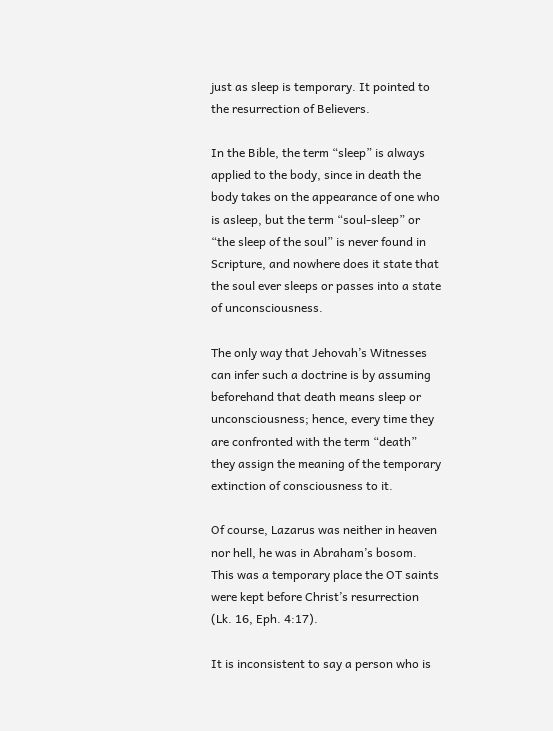just as sleep is temporary. It pointed to the resurrection of Believers.

In the Bible, the term “sleep” is always applied to the body, since in death the body takes on the appearance of one who is asleep, but the term “soul-sleep” or “the sleep of the soul” is never found in Scripture, and nowhere does it state that the soul ever sleeps or passes into a state of unconsciousness.

The only way that Jehovah’s Witnesses can infer such a doctrine is by assuming beforehand that death means sleep or unconsciousness; hence, every time they are confronted with the term “death” they assign the meaning of the temporary extinction of consciousness to it.

Of course, Lazarus was neither in heaven nor hell, he was in Abraham’s bosom. This was a temporary place the OT saints were kept before Christ’s resurrection (Lk. 16, Eph. 4:17).

It is inconsistent to say a person who is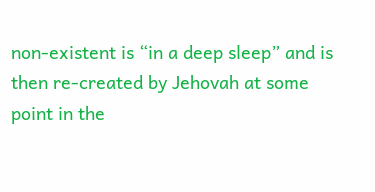non-existent is “in a deep sleep” and is then re-created by Jehovah at some point in the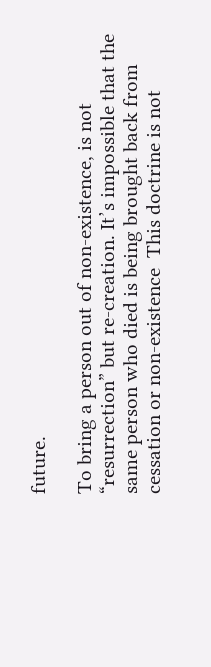future.

To bring a person out of non-existence, is not “resurrection” but re-creation. It’s impossible that the same person who died is being brought back from cessation or non-existence  This doctrine is not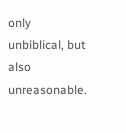only unbiblical, but also unreasonable.